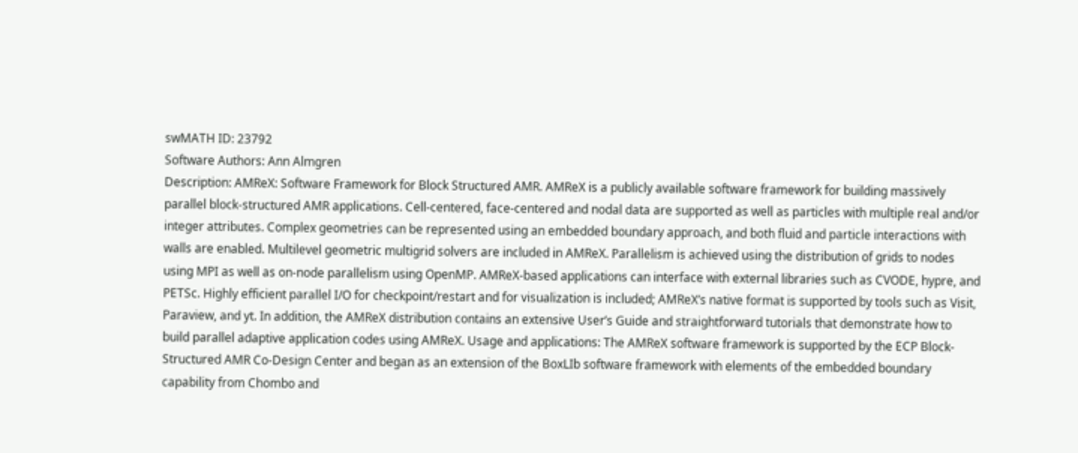swMATH ID: 23792
Software Authors: Ann Almgren
Description: AMReX: Software Framework for Block Structured AMR. AMReX is a publicly available software framework for building massively parallel block-structured AMR applications. Cell-centered, face-centered and nodal data are supported as well as particles with multiple real and/or integer attributes. Complex geometries can be represented using an embedded boundary approach, and both fluid and particle interactions with walls are enabled. Multilevel geometric multigrid solvers are included in AMReX. Parallelism is achieved using the distribution of grids to nodes using MPI as well as on-node parallelism using OpenMP. AMReX-based applications can interface with external libraries such as CVODE, hypre, and PETSc. Highly efficient parallel I/O for checkpoint/restart and for visualization is included; AMReX’s native format is supported by tools such as Visit, Paraview, and yt. In addition, the AMReX distribution contains an extensive User’s Guide and straightforward tutorials that demonstrate how to build parallel adaptive application codes using AMReX. Usage and applications: The AMReX software framework is supported by the ECP Block-Structured AMR Co-Design Center and began as an extension of the BoxLIb software framework with elements of the embedded boundary capability from Chombo and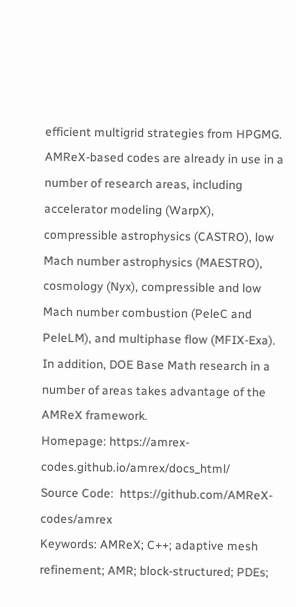efficient multigrid strategies from HPGMG. AMReX-based codes are already in use in a number of research areas, including accelerator modeling (WarpX), compressible astrophysics (CASTRO), low Mach number astrophysics (MAESTRO), cosmology (Nyx), compressible and low Mach number combustion (PeleC and PeleLM), and multiphase flow (MFIX-Exa). In addition, DOE Base Math research in a number of areas takes advantage of the AMReX framework.
Homepage: https://amrex-codes.github.io/amrex/docs_html/
Source Code:  https://github.com/AMReX-codes/amrex
Keywords: AMReX; C++; adaptive mesh refinement; AMR; block-structured; PDEs;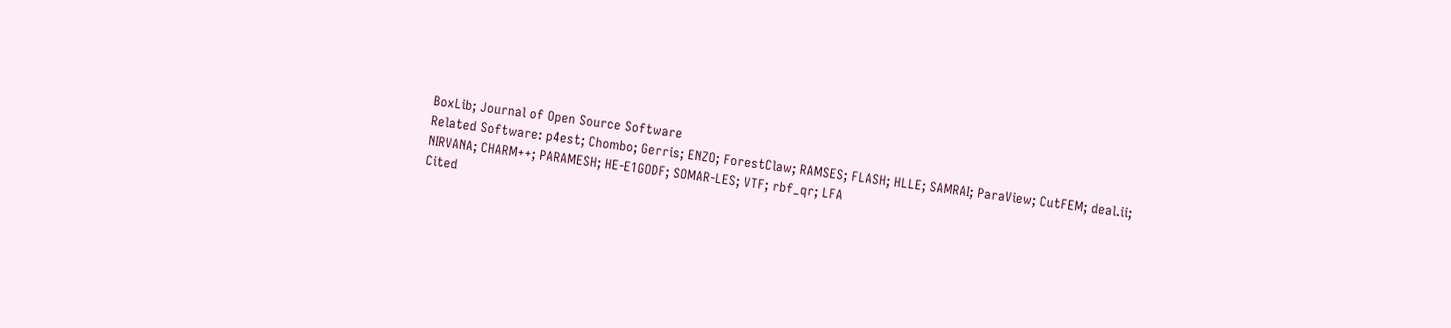BoxLib; Journal of Open Source Software
Related Software: p4est; Chombo; Gerris; ENZO; ForestClaw; RAMSES; FLASH; HLLE; SAMRAI; ParaView; CutFEM; deal.ii; NIRVANA; CHARM++; PARAMESH; HE-E1GODF; SOMAR-LES; VTF; rbf_qr; LFA
Cited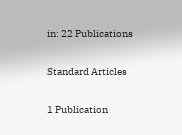in: 22 Publications

Standard Articles

1 Publication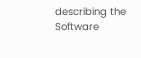describing the Software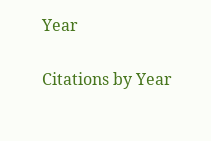Year

Citations by Year